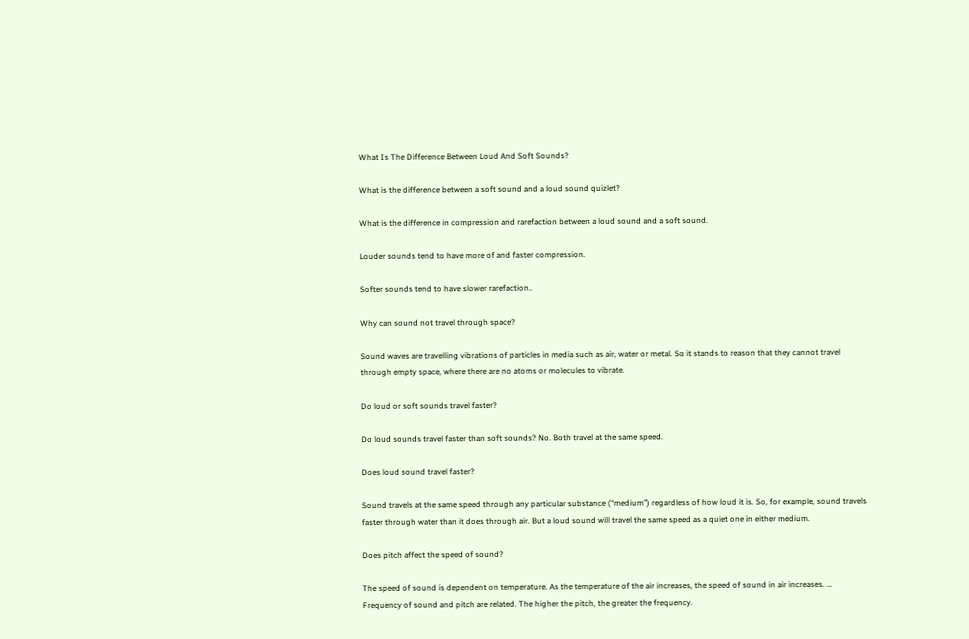What Is The Difference Between Loud And Soft Sounds?

What is the difference between a soft sound and a loud sound quizlet?

What is the difference in compression and rarefaction between a loud sound and a soft sound.

Louder sounds tend to have more of and faster compression.

Softer sounds tend to have slower rarefaction..

Why can sound not travel through space?

Sound waves are travelling vibrations of particles in media such as air, water or metal. So it stands to reason that they cannot travel through empty space, where there are no atoms or molecules to vibrate.

Do loud or soft sounds travel faster?

Do loud sounds travel faster than soft sounds? No. Both travel at the same speed.

Does loud sound travel faster?

Sound travels at the same speed through any particular substance (“medium”) regardless of how loud it is. So, for example, sound travels faster through water than it does through air. But a loud sound will travel the same speed as a quiet one in either medium.

Does pitch affect the speed of sound?

The speed of sound is dependent on temperature. As the temperature of the air increases, the speed of sound in air increases. … Frequency of sound and pitch are related. The higher the pitch, the greater the frequency.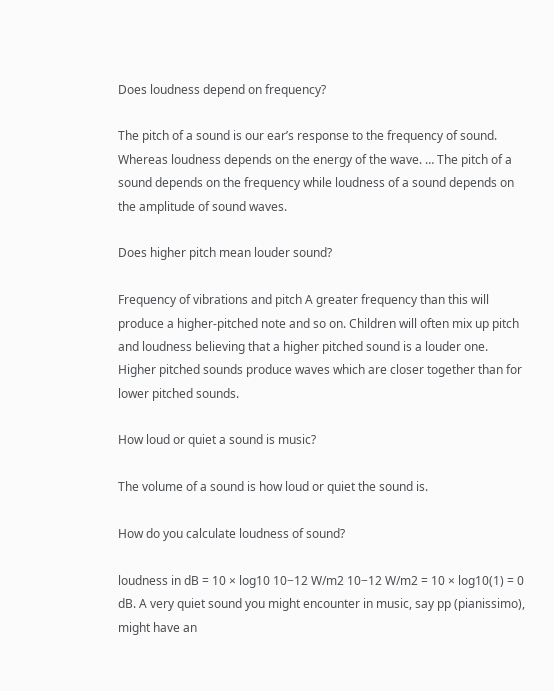Does loudness depend on frequency?

The pitch of a sound is our ear’s response to the frequency of sound. Whereas loudness depends on the energy of the wave. … The pitch of a sound depends on the frequency while loudness of a sound depends on the amplitude of sound waves.

Does higher pitch mean louder sound?

Frequency of vibrations and pitch A greater frequency than this will produce a higher-pitched note and so on. Children will often mix up pitch and loudness believing that a higher pitched sound is a louder one. Higher pitched sounds produce waves which are closer together than for lower pitched sounds.

How loud or quiet a sound is music?

The volume of a sound is how loud or quiet the sound is.

How do you calculate loudness of sound?

loudness in dB = 10 × log10 10−12 W/m2 10−12 W/m2 = 10 × log10(1) = 0 dB. A very quiet sound you might encounter in music, say pp (pianissimo), might have an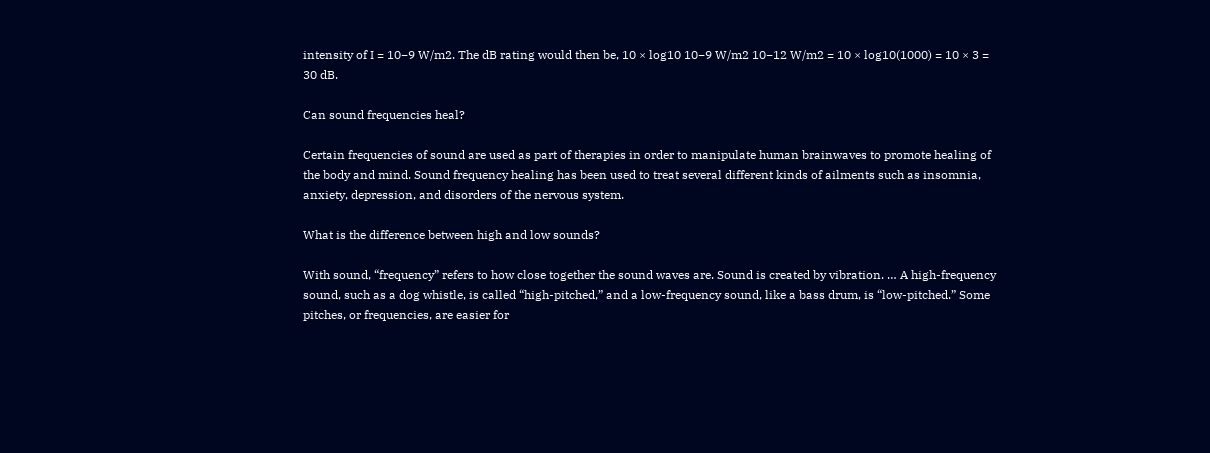intensity of I = 10−9 W/m2. The dB rating would then be, 10 × log10 10−9 W/m2 10−12 W/m2 = 10 × log10(1000) = 10 × 3 = 30 dB.

Can sound frequencies heal?

Certain frequencies of sound are used as part of therapies in order to manipulate human brainwaves to promote healing of the body and mind. Sound frequency healing has been used to treat several different kinds of ailments such as insomnia, anxiety, depression, and disorders of the nervous system.

What is the difference between high and low sounds?

With sound, “frequency” refers to how close together the sound waves are. Sound is created by vibration. … A high-frequency sound, such as a dog whistle, is called “high-pitched,” and a low-frequency sound, like a bass drum, is “low-pitched.” Some pitches, or frequencies, are easier for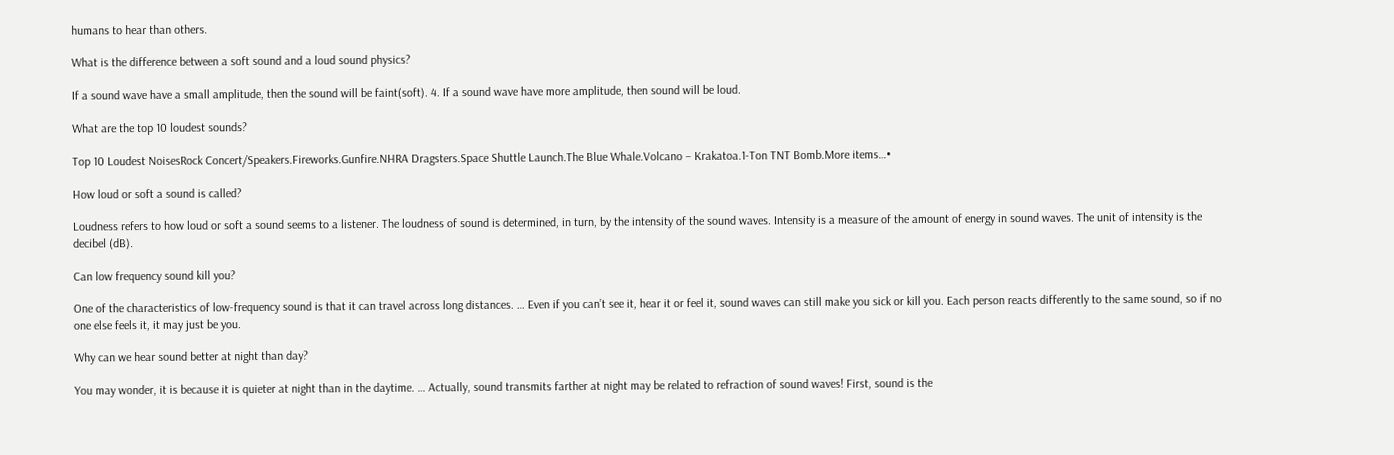humans to hear than others.

What is the difference between a soft sound and a loud sound physics?

If a sound wave have a small amplitude, then the sound will be faint(soft). 4. If a sound wave have more amplitude, then sound will be loud.

What are the top 10 loudest sounds?

Top 10 Loudest NoisesRock Concert/Speakers.Fireworks.Gunfire.NHRA Dragsters.Space Shuttle Launch.The Blue Whale.Volcano – Krakatoa.1-Ton TNT Bomb.More items…•

How loud or soft a sound is called?

Loudness refers to how loud or soft a sound seems to a listener. The loudness of sound is determined, in turn, by the intensity of the sound waves. Intensity is a measure of the amount of energy in sound waves. The unit of intensity is the decibel (dB).

Can low frequency sound kill you?

One of the characteristics of low-frequency sound is that it can travel across long distances. … Even if you can’t see it, hear it or feel it, sound waves can still make you sick or kill you. Each person reacts differently to the same sound, so if no one else feels it, it may just be you.

Why can we hear sound better at night than day?

You may wonder, it is because it is quieter at night than in the daytime. … Actually, sound transmits farther at night may be related to refraction of sound waves! First, sound is the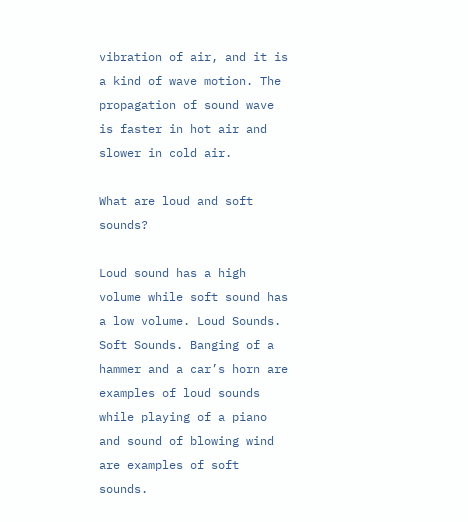vibration of air, and it is a kind of wave motion. The propagation of sound wave is faster in hot air and slower in cold air.

What are loud and soft sounds?

Loud sound has a high volume while soft sound has a low volume. Loud Sounds. Soft Sounds. Banging of a hammer and a car’s horn are examples of loud sounds while playing of a piano and sound of blowing wind are examples of soft sounds.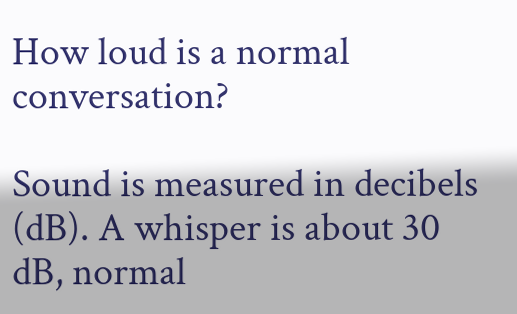How loud is a normal conversation?

Sound is measured in decibels (dB). A whisper is about 30 dB, normal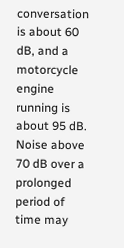conversation is about 60 dB, and a motorcycle engine running is about 95 dB. Noise above 70 dB over a prolonged period of time may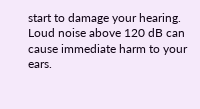start to damage your hearing. Loud noise above 120 dB can cause immediate harm to your ears.